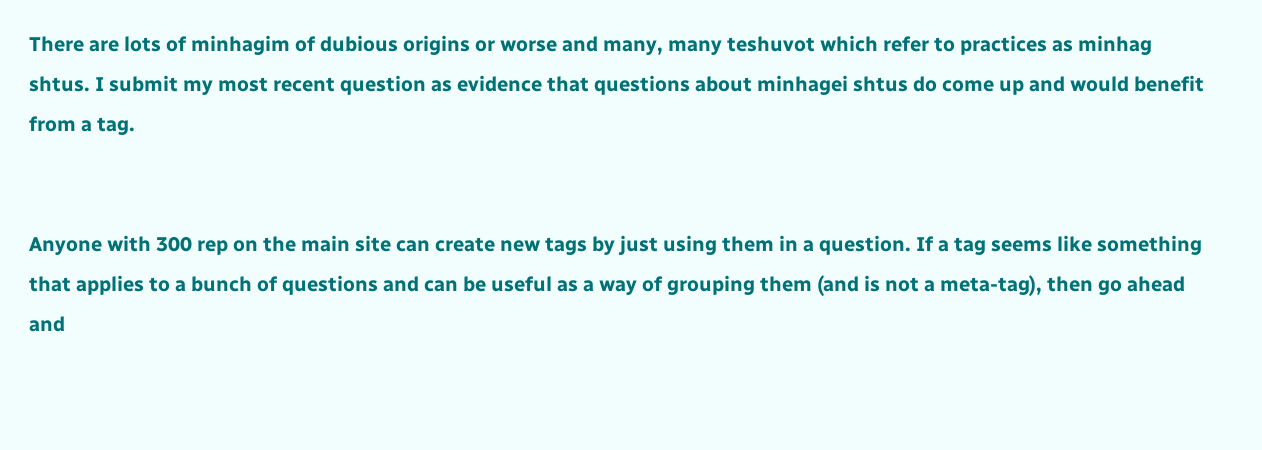There are lots of minhagim of dubious origins or worse and many, many teshuvot which refer to practices as minhag shtus. I submit my most recent question as evidence that questions about minhagei shtus do come up and would benefit from a tag.


Anyone with 300 rep on the main site can create new tags by just using them in a question. If a tag seems like something that applies to a bunch of questions and can be useful as a way of grouping them (and is not a meta-tag), then go ahead and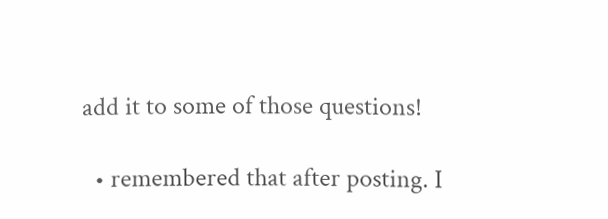add it to some of those questions!

  • remembered that after posting. I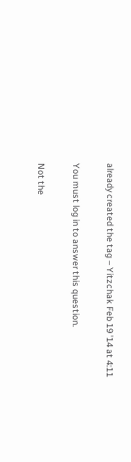already created the tag – Yitzchak Feb 19 '14 at 4:11

You must log in to answer this question.

Not the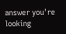answer you're looking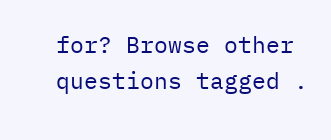for? Browse other questions tagged .